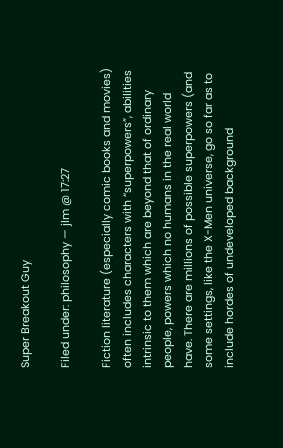Super Breakout Guy

Filed under: philosophy — jlm @ 17:27

Fiction literature (especially comic books and movies) often includes characters with “superpowers”, abilities intrinsic to them which are beyond that of ordinary people, powers which no humans in the real world have. There are millions of possible superpowers (and some settings, like the X-Men universe, go so far as to include hordes of undeveloped background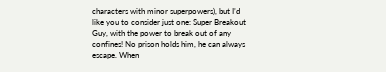characters with minor superpowers), but I’d like you to consider just one: Super Breakout Guy, with the power to break out of any confines! No prison holds him, he can always escape. When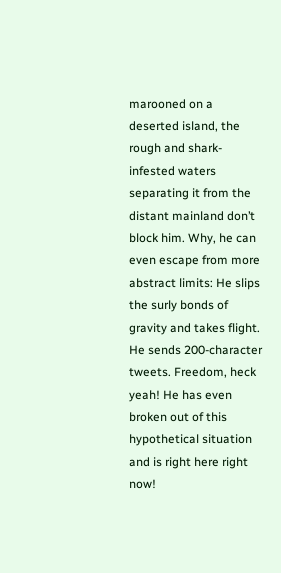marooned on a deserted island, the rough and shark-infested waters separating it from the distant mainland don’t block him. Why, he can even escape from more abstract limits: He slips the surly bonds of gravity and takes flight. He sends 200-character tweets. Freedom, heck yeah! He has even broken out of this hypothetical situation and is right here right now!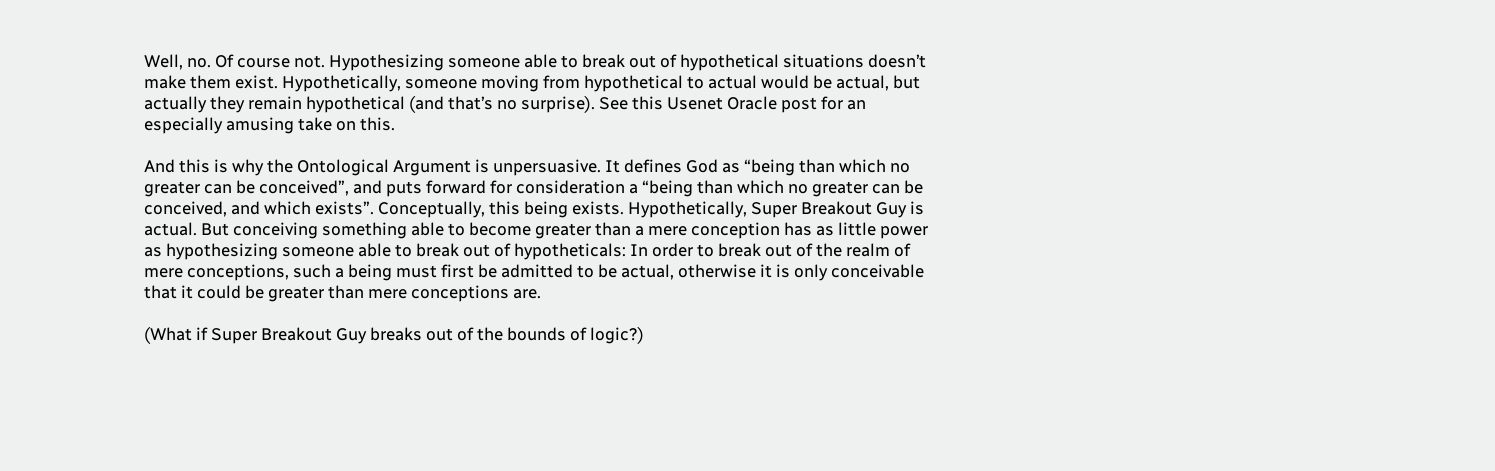Well, no. Of course not. Hypothesizing someone able to break out of hypothetical situations doesn’t make them exist. Hypothetically, someone moving from hypothetical to actual would be actual, but actually they remain hypothetical (and that’s no surprise). See this Usenet Oracle post for an especially amusing take on this.

And this is why the Ontological Argument is unpersuasive. It defines God as “being than which no greater can be conceived”, and puts forward for consideration a “being than which no greater can be conceived, and which exists”. Conceptually, this being exists. Hypothetically, Super Breakout Guy is actual. But conceiving something able to become greater than a mere conception has as little power as hypothesizing someone able to break out of hypotheticals: In order to break out of the realm of mere conceptions, such a being must first be admitted to be actual, otherwise it is only conceivable that it could be greater than mere conceptions are.

(What if Super Breakout Guy breaks out of the bounds of logic?)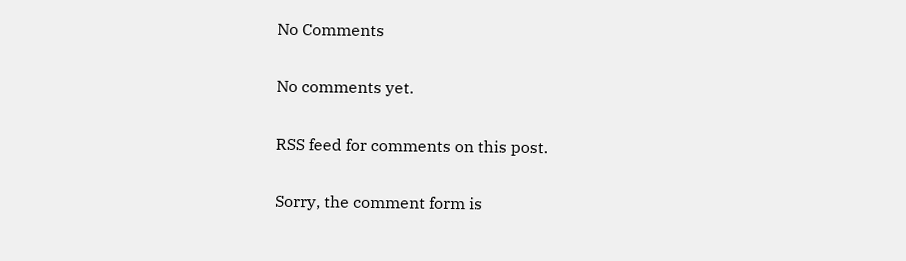No Comments

No comments yet.

RSS feed for comments on this post.

Sorry, the comment form is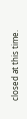closed at this time.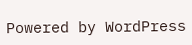Powered by WordPress